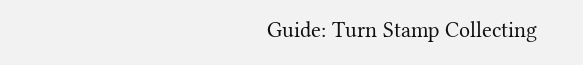Guide: Turn Stamp Collecting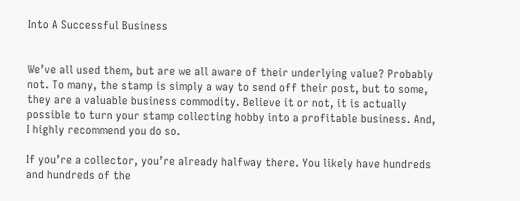Into A Successful Business


We’ve all used them, but are we all aware of their underlying value? Probably not. To many, the stamp is simply a way to send off their post, but to some, they are a valuable business commodity. Believe it or not, it is actually possible to turn your stamp collecting hobby into a profitable business. And, I highly recommend you do so.

If you’re a collector, you’re already halfway there. You likely have hundreds and hundreds of the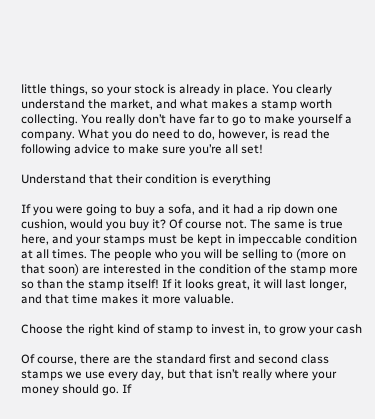little things, so your stock is already in place. You clearly understand the market, and what makes a stamp worth collecting. You really don’t have far to go to make yourself a company. What you do need to do, however, is read the following advice to make sure you’re all set!

Understand that their condition is everything

If you were going to buy a sofa, and it had a rip down one cushion, would you buy it? Of course not. The same is true here, and your stamps must be kept in impeccable condition at all times. The people who you will be selling to (more on that soon) are interested in the condition of the stamp more so than the stamp itself! If it looks great, it will last longer, and that time makes it more valuable.

Choose the right kind of stamp to invest in, to grow your cash

Of course, there are the standard first and second class stamps we use every day, but that isn’t really where your money should go. If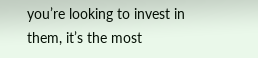you’re looking to invest in them, it’s the most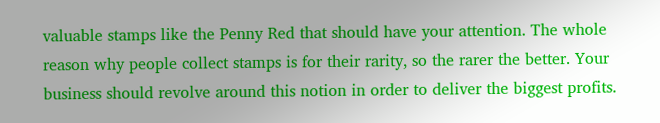valuable stamps like the Penny Red that should have your attention. The whole reason why people collect stamps is for their rarity, so the rarer the better. Your business should revolve around this notion in order to deliver the biggest profits.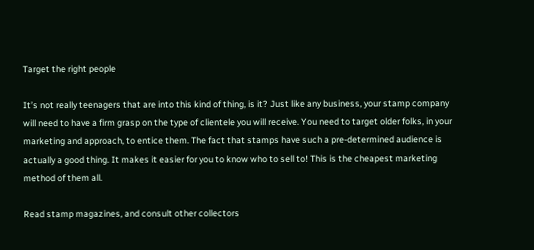Target the right people

It’s not really teenagers that are into this kind of thing, is it? Just like any business, your stamp company will need to have a firm grasp on the type of clientele you will receive. You need to target older folks, in your marketing and approach, to entice them. The fact that stamps have such a pre-determined audience is actually a good thing. It makes it easier for you to know who to sell to! This is the cheapest marketing method of them all.

Read stamp magazines, and consult other collectors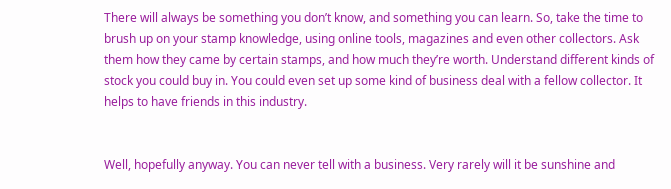There will always be something you don’t know, and something you can learn. So, take the time to brush up on your stamp knowledge, using online tools, magazines and even other collectors. Ask them how they came by certain stamps, and how much they’re worth. Understand different kinds of stock you could buy in. You could even set up some kind of business deal with a fellow collector. It helps to have friends in this industry.


Well, hopefully anyway. You can never tell with a business. Very rarely will it be sunshine and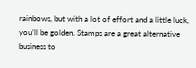rainbows, but with a lot of effort and a little luck, you’ll be golden. Stamps are a great alternative business to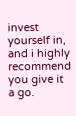invest yourself in, and i highly recommend you give it a go.